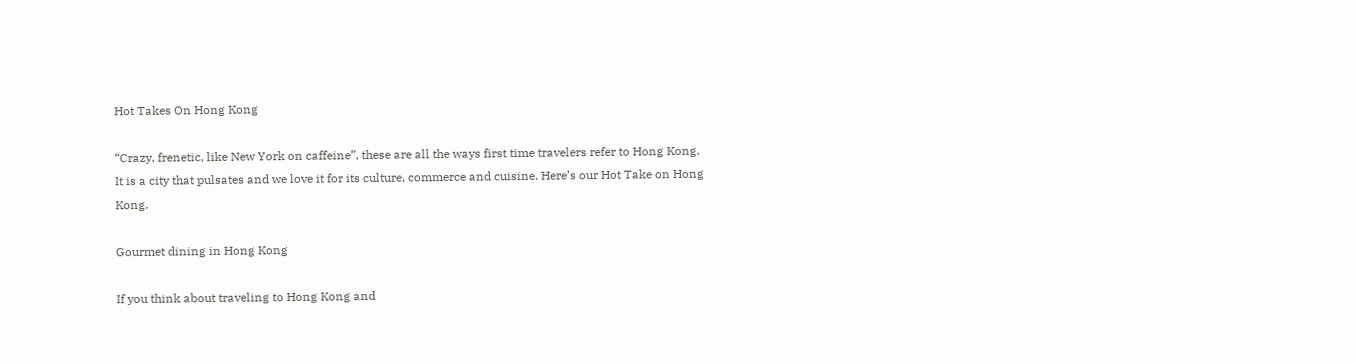Hot Takes On Hong Kong

“Crazy, frenetic, like New York on caffeine”, these are all the ways first time travelers refer to Hong Kong. It is a city that pulsates and we love it for its culture, commerce and cuisine. Here’s our Hot Take on Hong Kong.

Gourmet dining in Hong Kong

If you think about traveling to Hong Kong and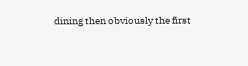dining then obviously the first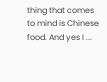thing that comes to mind is Chinese food. And yes I ...